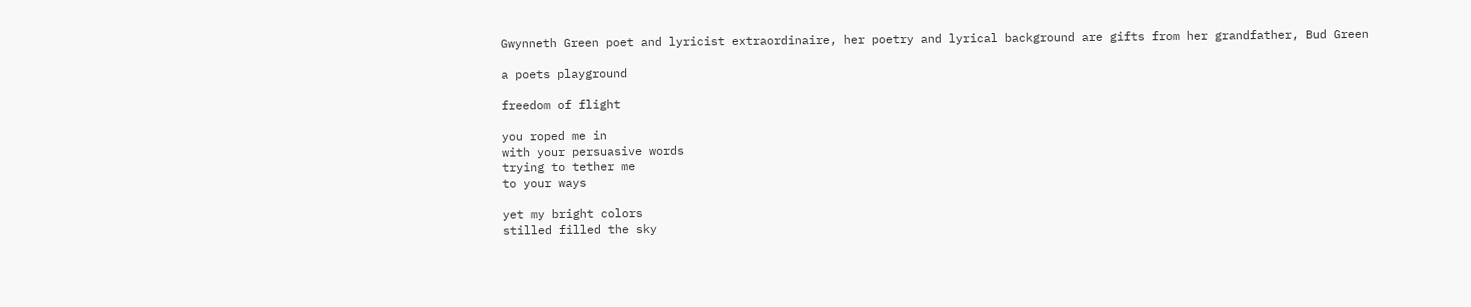Gwynneth Green poet and lyricist extraordinaire, her poetry and lyrical background are gifts from her grandfather, Bud Green

a poets playground

freedom of flight

you roped me in
with your persuasive words
trying to tether me
to your ways

yet my bright colors
stilled filled the sky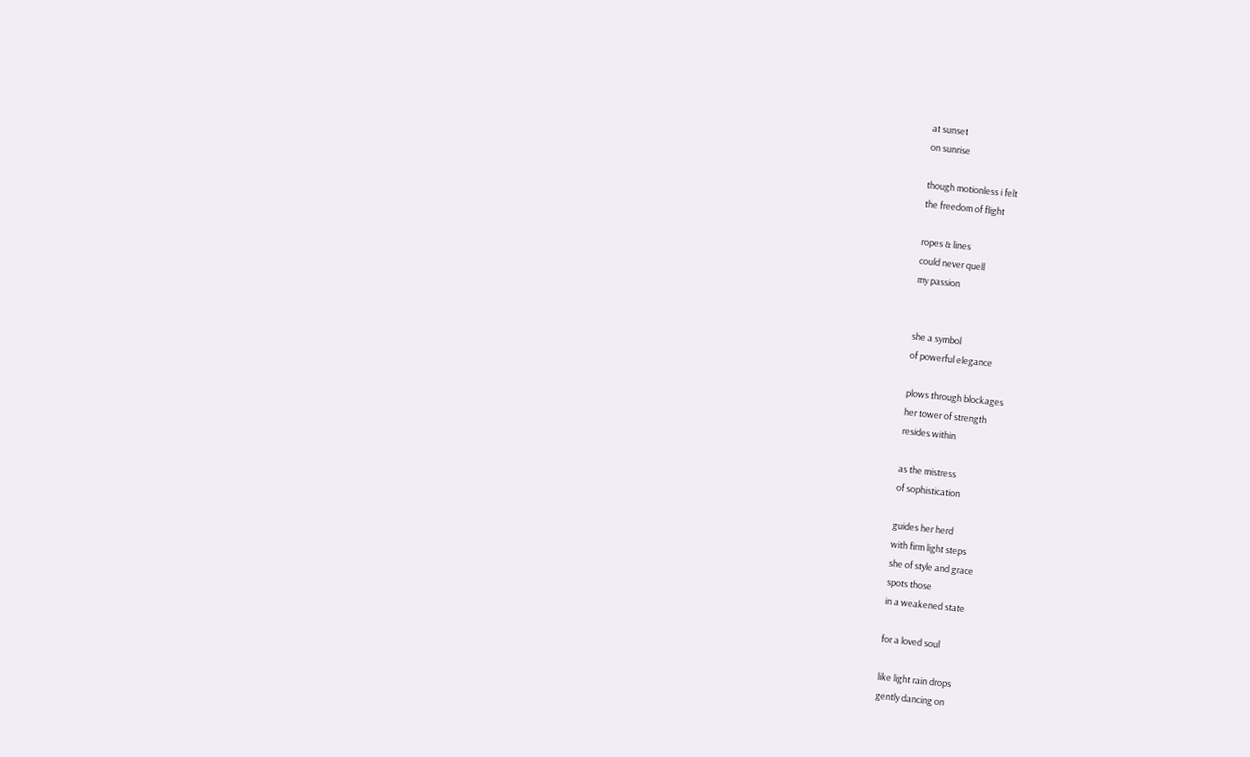at sunset
on sunrise

though motionless i felt
the freedom of flight

ropes & lines
could never quell
my passion


she a symbol
of powerful elegance

plows through blockages
her tower of strength
resides within

as the mistress
of sophistication

guides her herd
with firm light steps
she of style and grace
spots those
in a weakened state

for a loved soul

like light rain drops
gently dancing on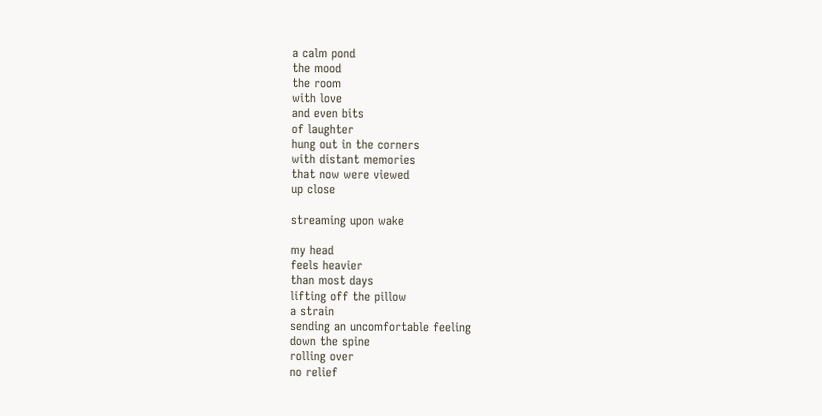a calm pond
the mood
the room
with love
and even bits
of laughter
hung out in the corners
with distant memories
that now were viewed
up close

streaming upon wake

my head
feels heavier
than most days
lifting off the pillow
a strain
sending an uncomfortable feeling
down the spine
rolling over
no relief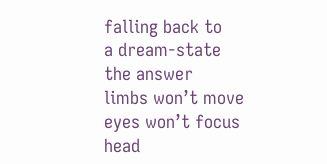falling back to
a dream-state
the answer
limbs won’t move
eyes won’t focus
head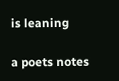is leaning

a poets notes